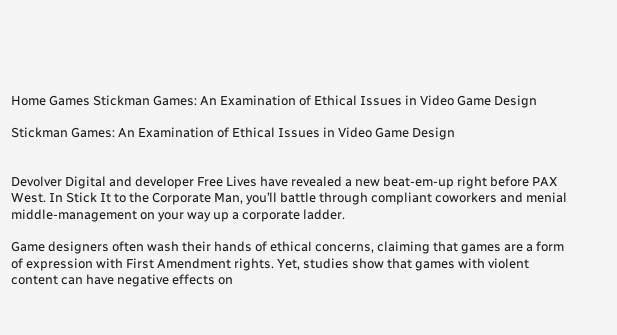Home Games Stickman Games: An Examination of Ethical Issues in Video Game Design

Stickman Games: An Examination of Ethical Issues in Video Game Design


Devolver Digital and developer Free Lives have revealed a new beat-em-up right before PAX West. In Stick It to the Corporate Man, you’ll battle through compliant coworkers and menial middle-management on your way up a corporate ladder.

Game designers often wash their hands of ethical concerns, claiming that games are a form of expression with First Amendment rights. Yet, studies show that games with violent content can have negative effects on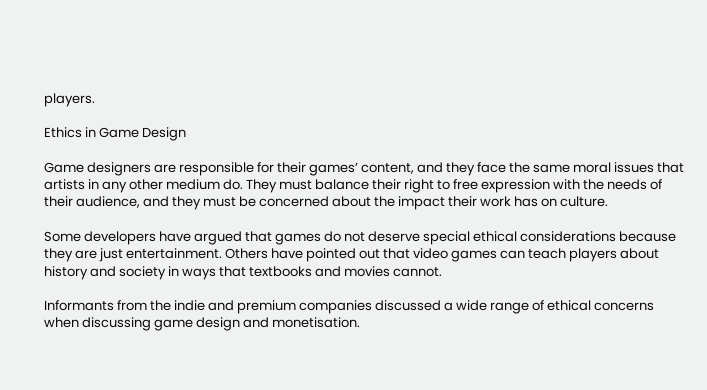players.

Ethics in Game Design

Game designers are responsible for their games’ content, and they face the same moral issues that artists in any other medium do. They must balance their right to free expression with the needs of their audience, and they must be concerned about the impact their work has on culture.

Some developers have argued that games do not deserve special ethical considerations because they are just entertainment. Others have pointed out that video games can teach players about history and society in ways that textbooks and movies cannot.

Informants from the indie and premium companies discussed a wide range of ethical concerns when discussing game design and monetisation.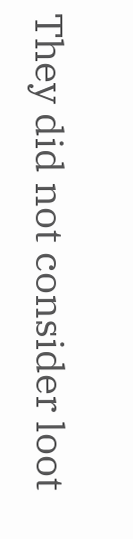They did not consider loot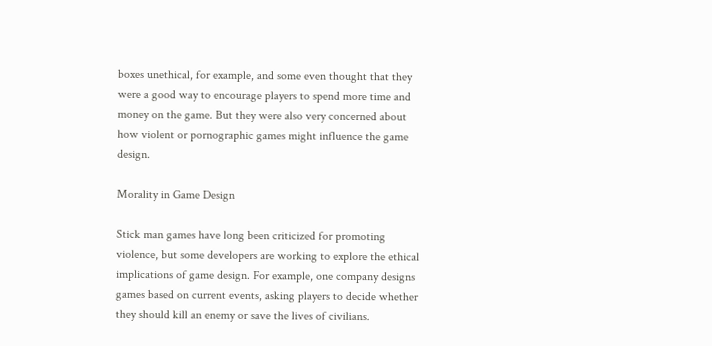boxes unethical, for example, and some even thought that they were a good way to encourage players to spend more time and money on the game. But they were also very concerned about how violent or pornographic games might influence the game design.

Morality in Game Design

Stick man games have long been criticized for promoting violence, but some developers are working to explore the ethical implications of game design. For example, one company designs games based on current events, asking players to decide whether they should kill an enemy or save the lives of civilians.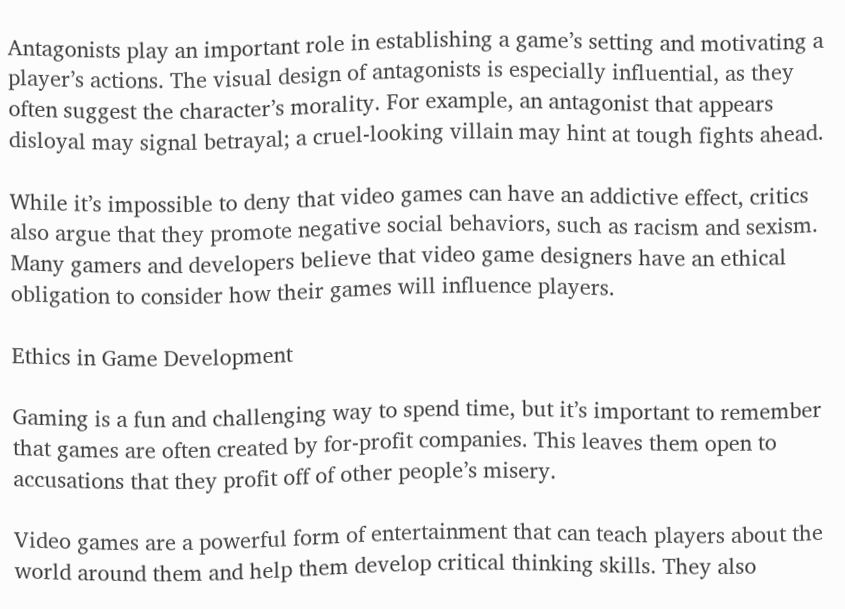Antagonists play an important role in establishing a game’s setting and motivating a player’s actions. The visual design of antagonists is especially influential, as they often suggest the character’s morality. For example, an antagonist that appears disloyal may signal betrayal; a cruel-looking villain may hint at tough fights ahead.

While it’s impossible to deny that video games can have an addictive effect, critics also argue that they promote negative social behaviors, such as racism and sexism. Many gamers and developers believe that video game designers have an ethical obligation to consider how their games will influence players.

Ethics in Game Development

Gaming is a fun and challenging way to spend time, but it’s important to remember that games are often created by for-profit companies. This leaves them open to accusations that they profit off of other people’s misery.

Video games are a powerful form of entertainment that can teach players about the world around them and help them develop critical thinking skills. They also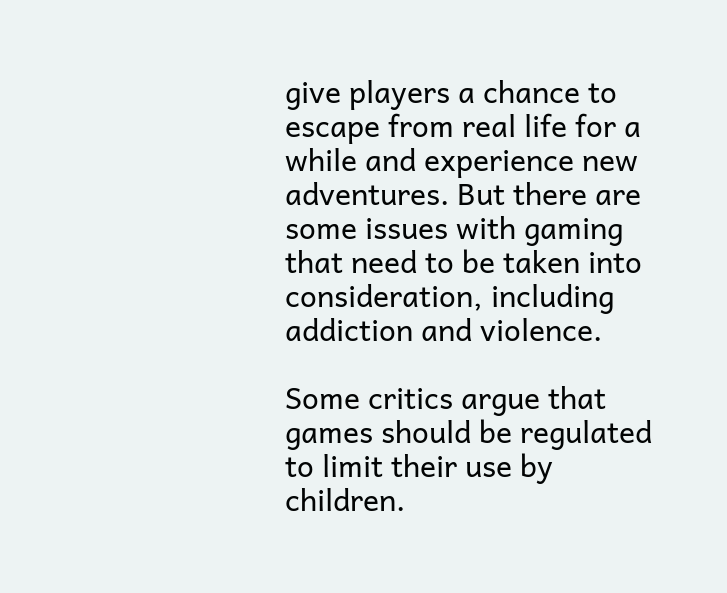give players a chance to escape from real life for a while and experience new adventures. But there are some issues with gaming that need to be taken into consideration, including addiction and violence.

Some critics argue that games should be regulated to limit their use by children.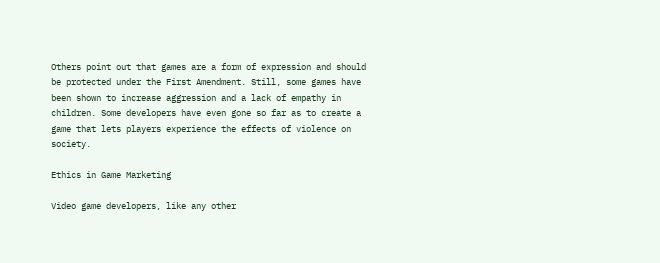Others point out that games are a form of expression and should be protected under the First Amendment. Still, some games have been shown to increase aggression and a lack of empathy in children. Some developers have even gone so far as to create a game that lets players experience the effects of violence on society.

Ethics in Game Marketing

Video game developers, like any other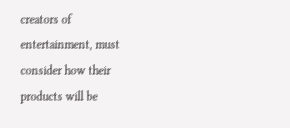creators of entertainment, must consider how their products will be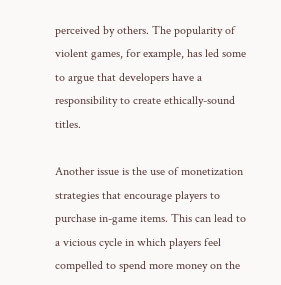perceived by others. The popularity of violent games, for example, has led some to argue that developers have a responsibility to create ethically-sound titles.

Another issue is the use of monetization strategies that encourage players to purchase in-game items. This can lead to a vicious cycle in which players feel compelled to spend more money on the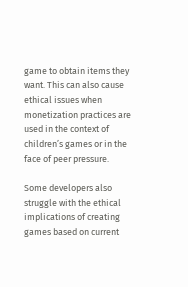game to obtain items they want. This can also cause ethical issues when monetization practices are used in the context of children’s games or in the face of peer pressure.

Some developers also struggle with the ethical implications of creating games based on current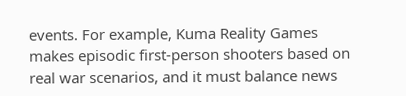events. For example, Kuma Reality Games makes episodic first-person shooters based on real war scenarios, and it must balance news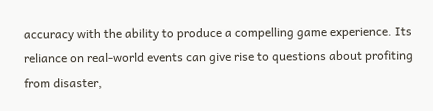accuracy with the ability to produce a compelling game experience. Its reliance on real-world events can give rise to questions about profiting from disaster,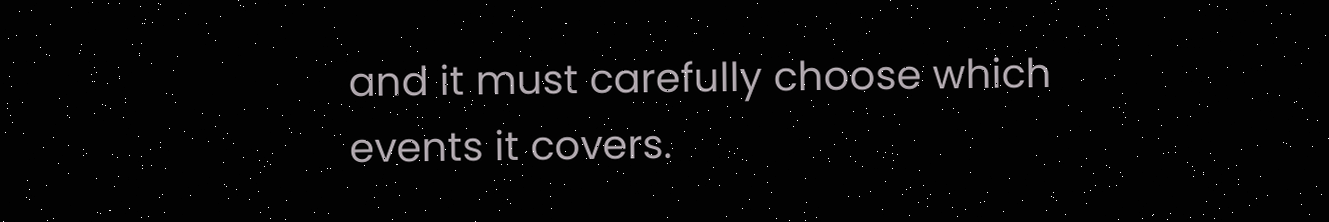and it must carefully choose which events it covers.